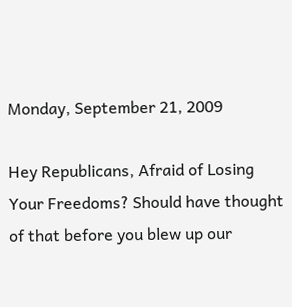Monday, September 21, 2009

Hey Republicans, Afraid of Losing Your Freedoms? Should have thought of that before you blew up our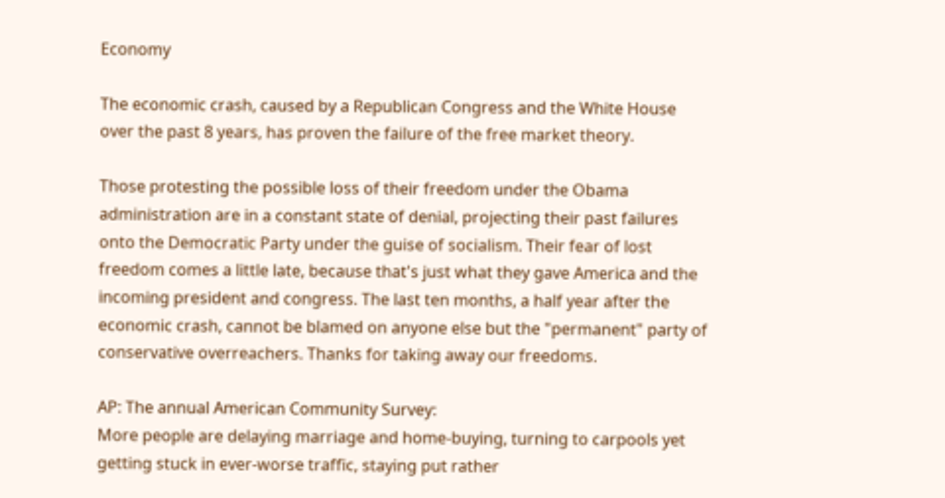Economy

The economic crash, caused by a Republican Congress and the White House over the past 8 years, has proven the failure of the free market theory.

Those protesting the possible loss of their freedom under the Obama administration are in a constant state of denial, projecting their past failures onto the Democratic Party under the guise of socialism. Their fear of lost freedom comes a little late, because that's just what they gave America and the incoming president and congress. The last ten months, a half year after the economic crash, cannot be blamed on anyone else but the "permanent" party of conservative overreachers. Thanks for taking away our freedoms.

AP: The annual American Community Survey:
More people are delaying marriage and home-buying, turning to carpools yet getting stuck in ever-worse traffic, staying put rather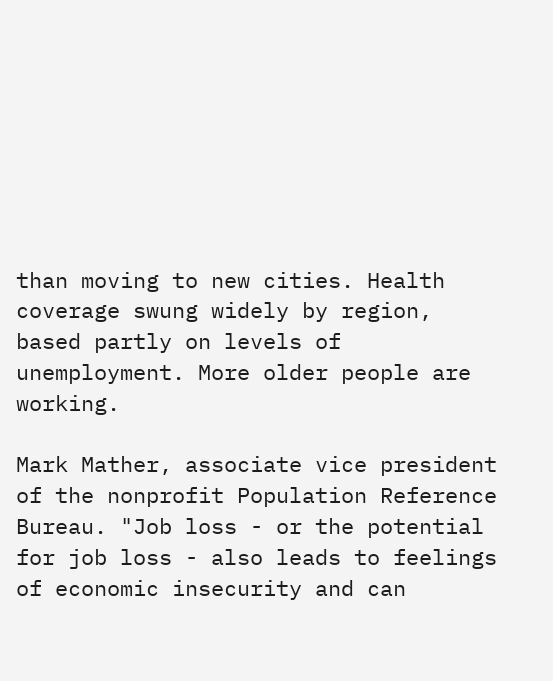than moving to new cities. Health coverage swung widely by region, based partly on levels of unemployment. More older people are working.

Mark Mather, associate vice president of the nonprofit Population Reference Bureau. "Job loss - or the potential for job loss - also leads to feelings of economic insecurity and can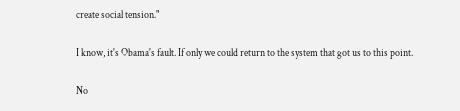create social tension."

I know, it's Obama's fault. If only we could return to the system that got us to this point.

No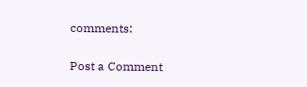comments:

Post a Comment